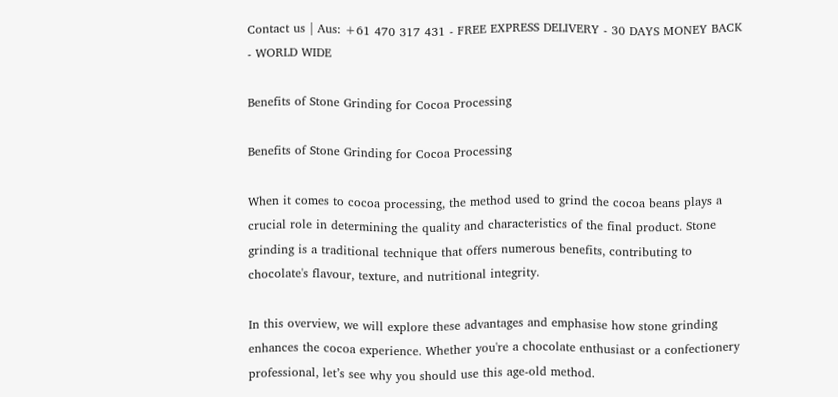Contact us | Aus: +61 470 317 431 - FREE EXPRESS DELIVERY - 30 DAYS MONEY BACK - WORLD WIDE

Benefits of Stone Grinding for Cocoa Processing

Benefits of Stone Grinding for Cocoa Processing

When it comes to cocoa processing, the method used to grind the cocoa beans plays a crucial role in determining the quality and characteristics of the final product. Stone grinding is a traditional technique that offers numerous benefits, contributing to chocolate's flavour, texture, and nutritional integrity.

In this overview, we will explore these advantages and emphasise how stone grinding enhances the cocoa experience. Whether you're a chocolate enthusiast or a confectionery professional, let’s see why you should use this age-old method.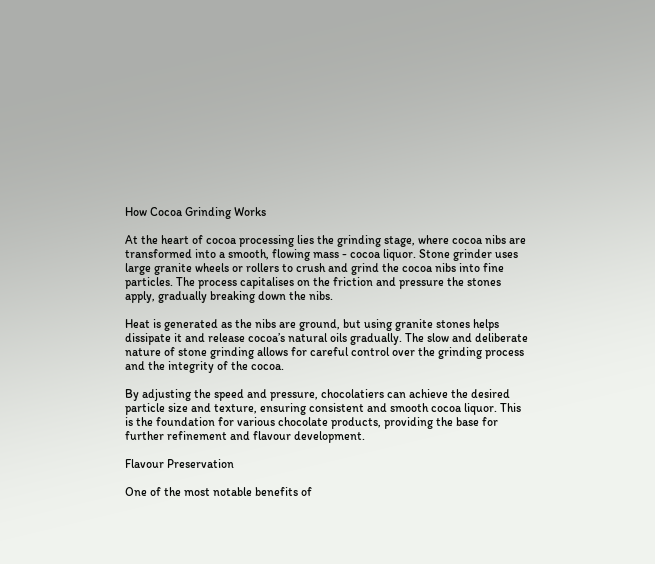How Cocoa Grinding Works

At the heart of cocoa processing lies the grinding stage, where cocoa nibs are transformed into a smooth, flowing mass - cocoa liquor. Stone grinder uses large granite wheels or rollers to crush and grind the cocoa nibs into fine particles. The process capitalises on the friction and pressure the stones apply, gradually breaking down the nibs.

Heat is generated as the nibs are ground, but using granite stones helps dissipate it and release cocoa’s natural oils gradually. The slow and deliberate nature of stone grinding allows for careful control over the grinding process and the integrity of the cocoa.

By adjusting the speed and pressure, chocolatiers can achieve the desired particle size and texture, ensuring consistent and smooth cocoa liquor. This is the foundation for various chocolate products, providing the base for further refinement and flavour development.

Flavour Preservation

One of the most notable benefits of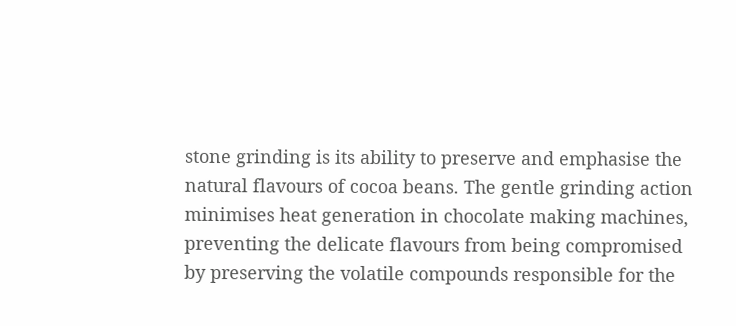stone grinding is its ability to preserve and emphasise the natural flavours of cocoa beans. The gentle grinding action minimises heat generation in chocolate making machines, preventing the delicate flavours from being compromised by preserving the volatile compounds responsible for the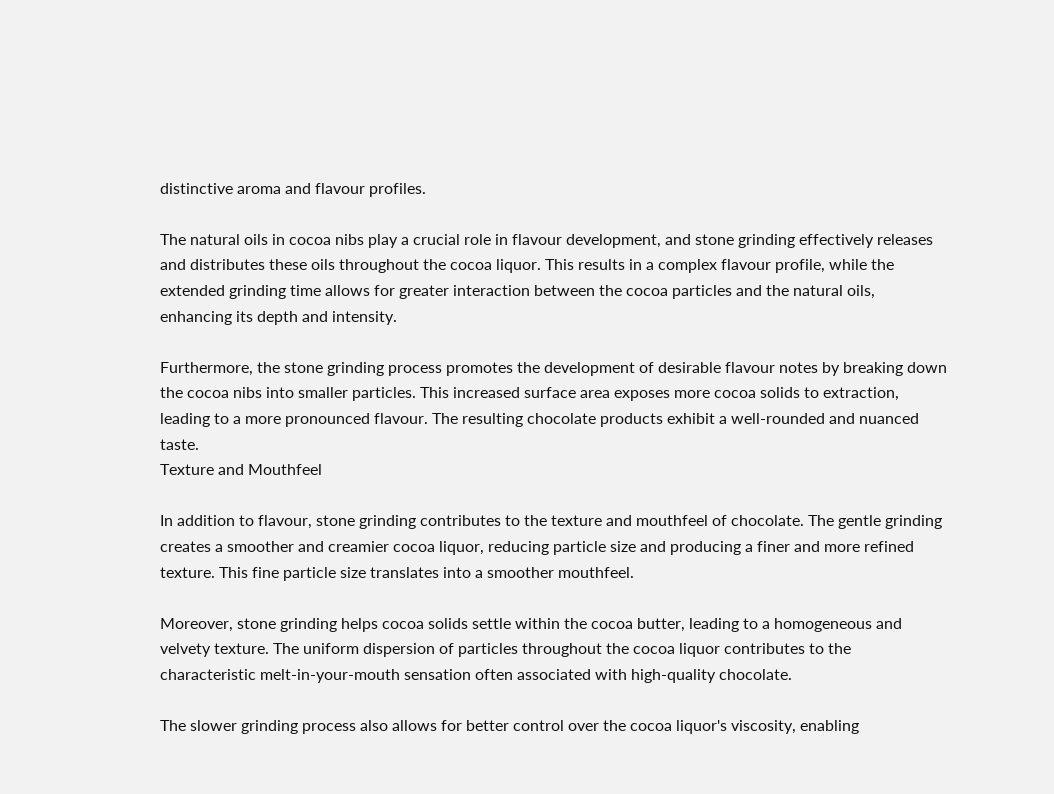distinctive aroma and flavour profiles.

The natural oils in cocoa nibs play a crucial role in flavour development, and stone grinding effectively releases and distributes these oils throughout the cocoa liquor. This results in a complex flavour profile, while the extended grinding time allows for greater interaction between the cocoa particles and the natural oils, enhancing its depth and intensity.

Furthermore, the stone grinding process promotes the development of desirable flavour notes by breaking down the cocoa nibs into smaller particles. This increased surface area exposes more cocoa solids to extraction, leading to a more pronounced flavour. The resulting chocolate products exhibit a well-rounded and nuanced taste.
Texture and Mouthfeel

In addition to flavour, stone grinding contributes to the texture and mouthfeel of chocolate. The gentle grinding creates a smoother and creamier cocoa liquor, reducing particle size and producing a finer and more refined texture. This fine particle size translates into a smoother mouthfeel.

Moreover, stone grinding helps cocoa solids settle within the cocoa butter, leading to a homogeneous and velvety texture. The uniform dispersion of particles throughout the cocoa liquor contributes to the characteristic melt-in-your-mouth sensation often associated with high-quality chocolate.

The slower grinding process also allows for better control over the cocoa liquor's viscosity, enabling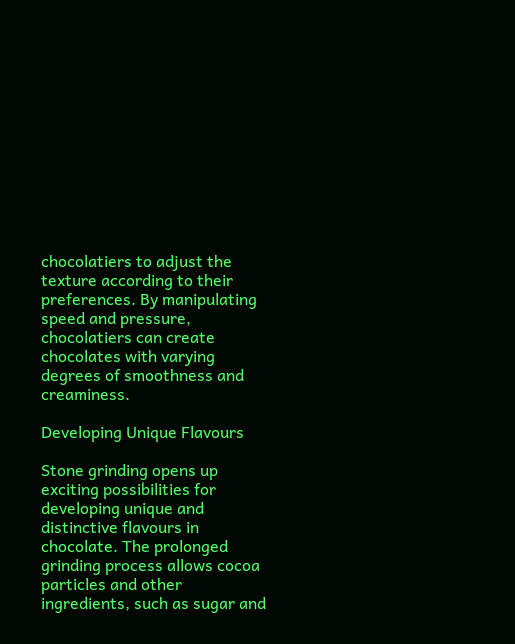chocolatiers to adjust the texture according to their preferences. By manipulating speed and pressure, chocolatiers can create chocolates with varying degrees of smoothness and creaminess.

Developing Unique Flavours

Stone grinding opens up exciting possibilities for developing unique and distinctive flavours in chocolate. The prolonged grinding process allows cocoa particles and other ingredients, such as sugar and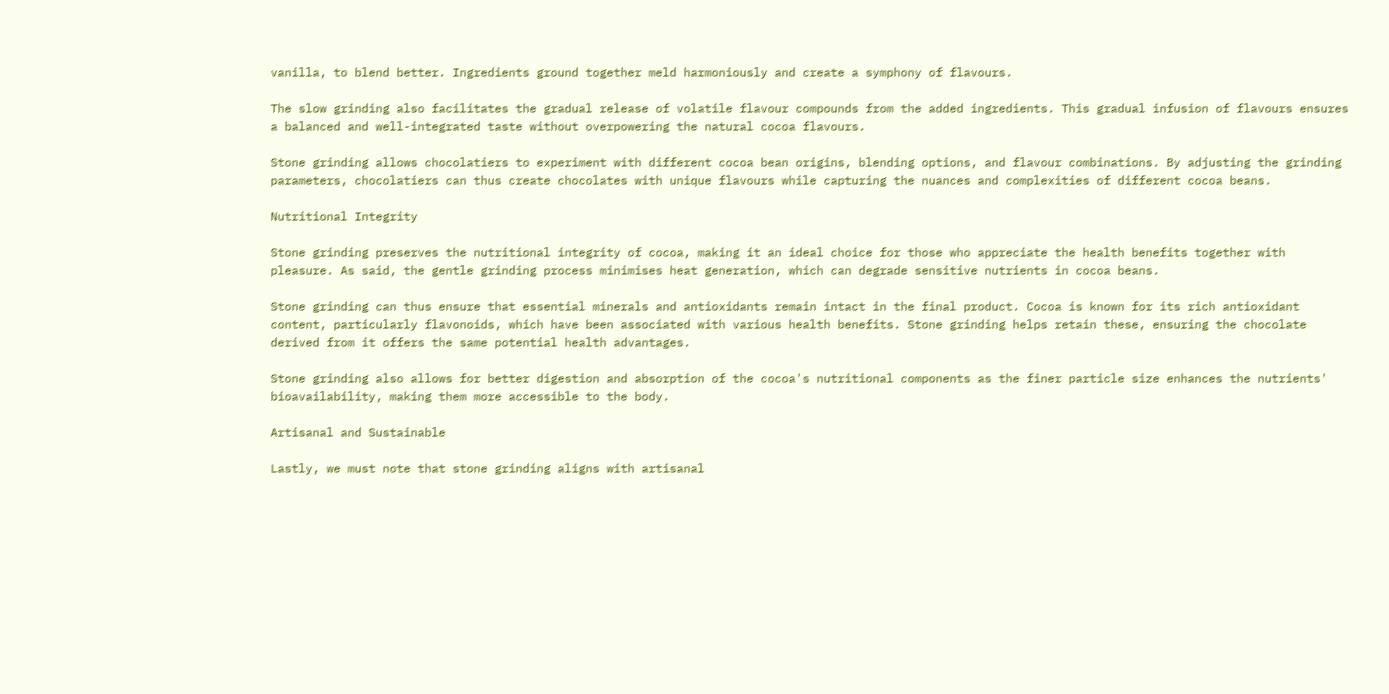vanilla, to blend better. Ingredients ground together meld harmoniously and create a symphony of flavours.

The slow grinding also facilitates the gradual release of volatile flavour compounds from the added ingredients. This gradual infusion of flavours ensures a balanced and well-integrated taste without overpowering the natural cocoa flavours.

Stone grinding allows chocolatiers to experiment with different cocoa bean origins, blending options, and flavour combinations. By adjusting the grinding parameters, chocolatiers can thus create chocolates with unique flavours while capturing the nuances and complexities of different cocoa beans.

Nutritional Integrity

Stone grinding preserves the nutritional integrity of cocoa, making it an ideal choice for those who appreciate the health benefits together with pleasure. As said, the gentle grinding process minimises heat generation, which can degrade sensitive nutrients in cocoa beans.

Stone grinding can thus ensure that essential minerals and antioxidants remain intact in the final product. Cocoa is known for its rich antioxidant content, particularly flavonoids, which have been associated with various health benefits. Stone grinding helps retain these, ensuring the chocolate derived from it offers the same potential health advantages.

Stone grinding also allows for better digestion and absorption of the cocoa's nutritional components as the finer particle size enhances the nutrients' bioavailability, making them more accessible to the body.

Artisanal and Sustainable

Lastly, we must note that stone grinding aligns with artisanal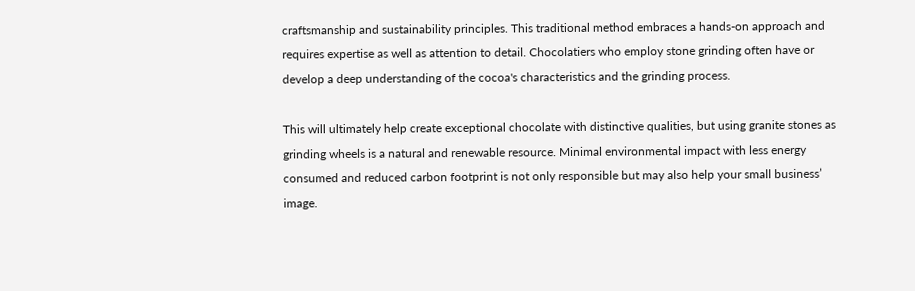craftsmanship and sustainability principles. This traditional method embraces a hands-on approach and requires expertise as well as attention to detail. Chocolatiers who employ stone grinding often have or develop a deep understanding of the cocoa's characteristics and the grinding process.

This will ultimately help create exceptional chocolate with distinctive qualities, but using granite stones as grinding wheels is a natural and renewable resource. Minimal environmental impact with less energy consumed and reduced carbon footprint is not only responsible but may also help your small business’ image.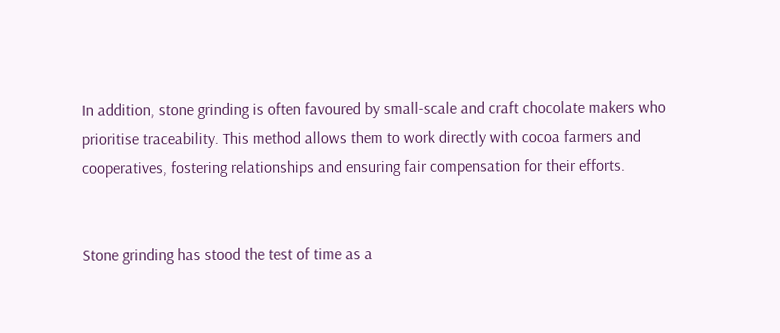In addition, stone grinding is often favoured by small-scale and craft chocolate makers who prioritise traceability. This method allows them to work directly with cocoa farmers and cooperatives, fostering relationships and ensuring fair compensation for their efforts.


Stone grinding has stood the test of time as a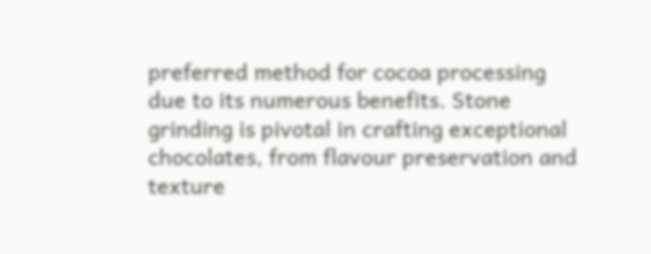preferred method for cocoa processing due to its numerous benefits. Stone grinding is pivotal in crafting exceptional chocolates, from flavour preservation and texture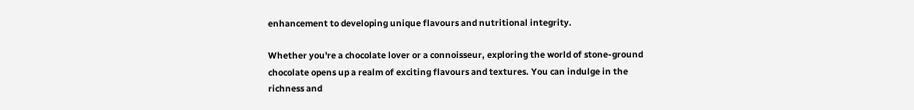enhancement to developing unique flavours and nutritional integrity.

Whether you're a chocolate lover or a connoisseur, exploring the world of stone-ground chocolate opens up a realm of exciting flavours and textures. You can indulge in the richness and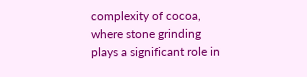complexity of cocoa, where stone grinding plays a significant role in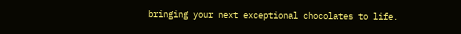bringing your next exceptional chocolates to life.